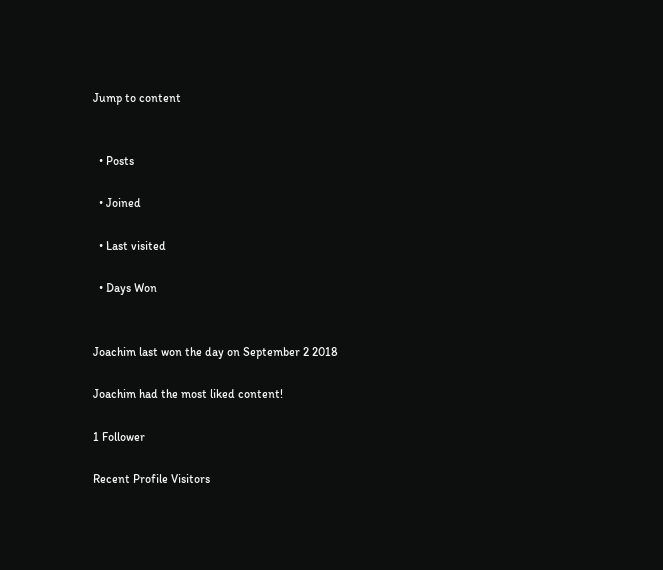Jump to content


  • Posts

  • Joined

  • Last visited

  • Days Won


Joachim last won the day on September 2 2018

Joachim had the most liked content!

1 Follower

Recent Profile Visitors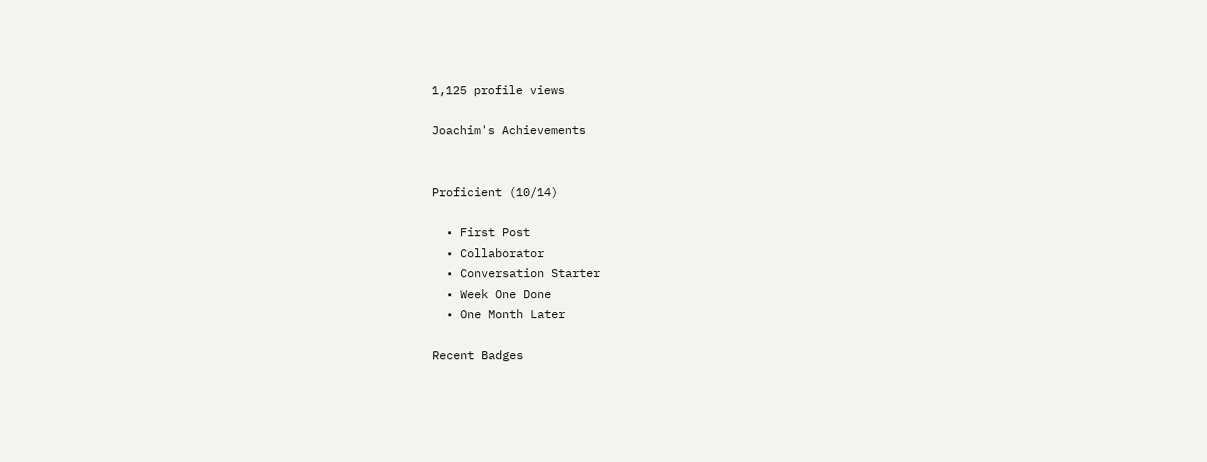1,125 profile views

Joachim's Achievements


Proficient (10/14)

  • First Post
  • Collaborator
  • Conversation Starter
  • Week One Done
  • One Month Later

Recent Badges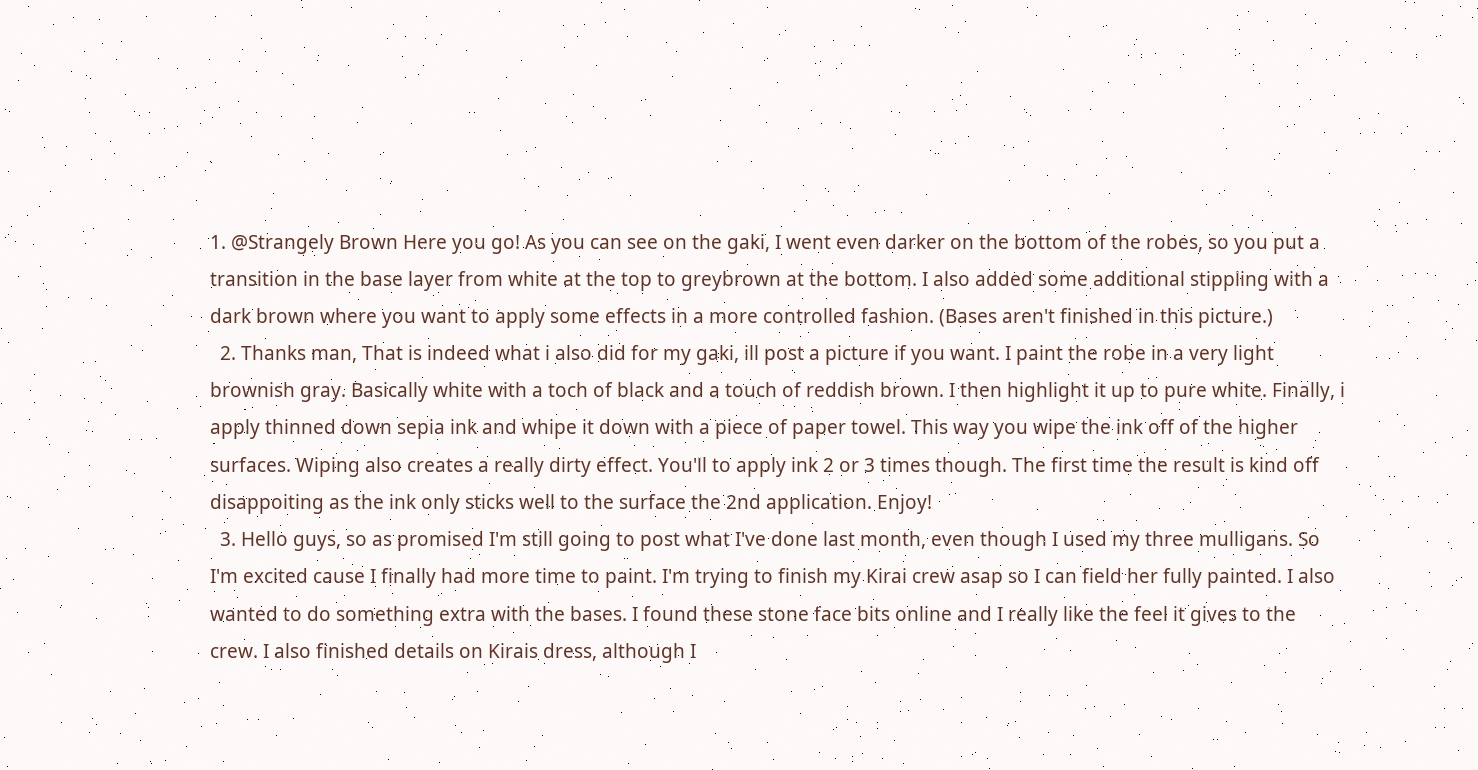1. @Strangely Brown Here you go! As you can see on the gaki, I went even darker on the bottom of the robes, so you put a transition in the base layer from white at the top to greybrown at the bottom. I also added some additional stippling with a dark brown where you want to apply some effects in a more controlled fashion. (Bases aren't finished in this picture.)
  2. Thanks man, That is indeed what i also did for my gaki, ill post a picture if you want. I paint the robe in a very light brownish gray. Basically white with a toch of black and a touch of reddish brown. I then highlight it up to pure white. Finally, i apply thinned down sepia ink and whipe it down with a piece of paper towel. This way you wipe the ink off of the higher surfaces. Wiping also creates a really dirty effect. You'll to apply ink 2 or 3 times though. The first time the result is kind off disappoiting as the ink only sticks well to the surface the 2nd application. Enjoy!
  3. Hello guys, so as promised I'm still going to post what I've done last month, even though I used my three mulligans. So I'm excited cause I finally had more time to paint. I'm trying to finish my Kirai crew asap so I can field her fully painted. I also wanted to do something extra with the bases. I found these stone face bits online and I really like the feel it gives to the crew. I also finished details on Kirais dress, although I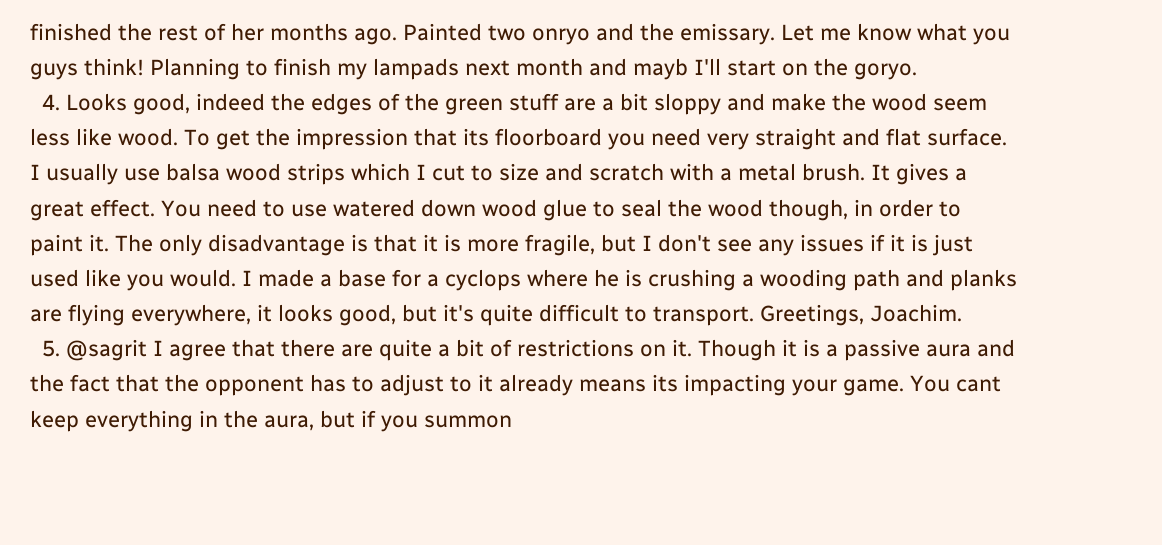finished the rest of her months ago. Painted two onryo and the emissary. Let me know what you guys think! Planning to finish my lampads next month and mayb I'll start on the goryo.
  4. Looks good, indeed the edges of the green stuff are a bit sloppy and make the wood seem less like wood. To get the impression that its floorboard you need very straight and flat surface. I usually use balsa wood strips which I cut to size and scratch with a metal brush. It gives a great effect. You need to use watered down wood glue to seal the wood though, in order to paint it. The only disadvantage is that it is more fragile, but I don't see any issues if it is just used like you would. I made a base for a cyclops where he is crushing a wooding path and planks are flying everywhere, it looks good, but it's quite difficult to transport. Greetings, Joachim.
  5. @sagrit I agree that there are quite a bit of restrictions on it. Though it is a passive aura and the fact that the opponent has to adjust to it already means its impacting your game. You cant keep everything in the aura, but if you summon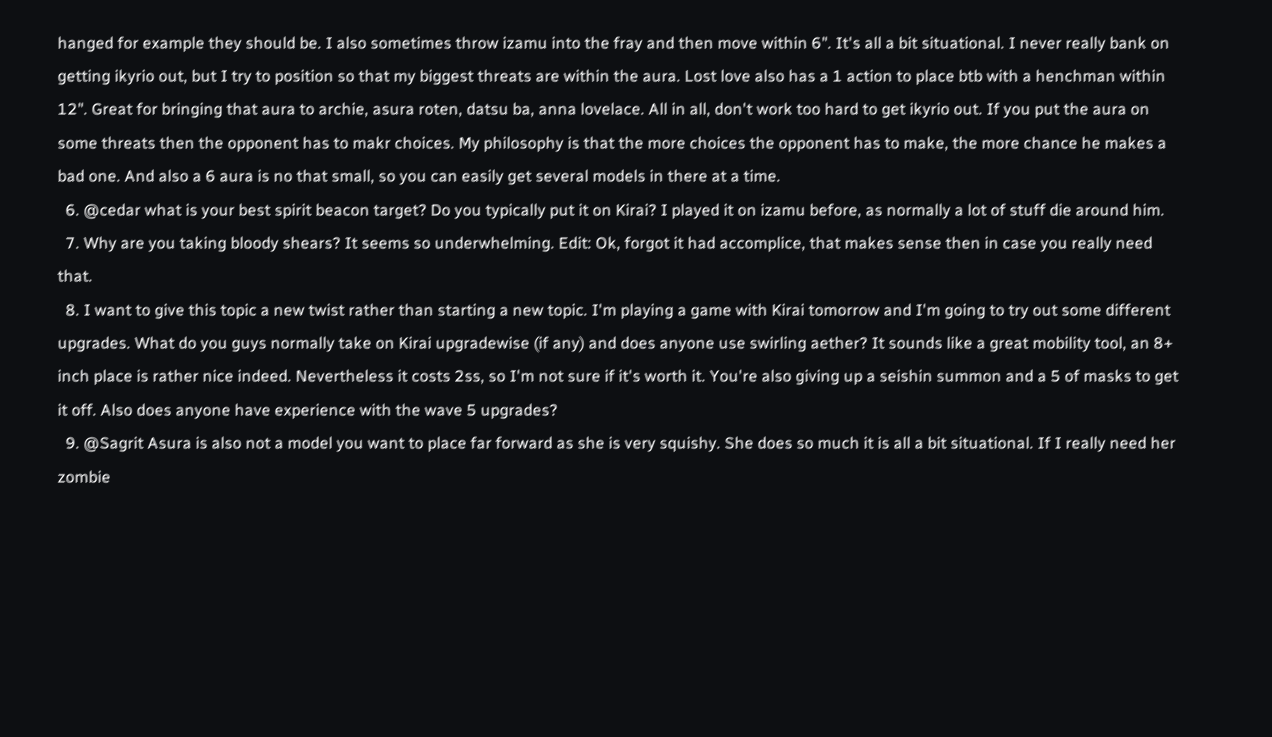hanged for example they should be. I also sometimes throw izamu into the fray and then move within 6". It's all a bit situational. I never really bank on getting ikyrio out, but I try to position so that my biggest threats are within the aura. Lost love also has a 1 action to place btb with a henchman within 12". Great for bringing that aura to archie, asura roten, datsu ba, anna lovelace. All in all, don't work too hard to get ikyrio out. If you put the aura on some threats then the opponent has to makr choices. My philosophy is that the more choices the opponent has to make, the more chance he makes a bad one. And also a 6 aura is no that small, so you can easily get several models in there at a time.
  6. @cedar what is your best spirit beacon target? Do you typically put it on Kirai? I played it on izamu before, as normally a lot of stuff die around him.
  7. Why are you taking bloody shears? It seems so underwhelming. Edit: Ok, forgot it had accomplice, that makes sense then in case you really need that.
  8. I want to give this topic a new twist rather than starting a new topic. I'm playing a game with Kirai tomorrow and I'm going to try out some different upgrades. What do you guys normally take on Kirai upgradewise (if any) and does anyone use swirling aether? It sounds like a great mobility tool, an 8+ inch place is rather nice indeed. Nevertheless it costs 2ss, so I'm not sure if it's worth it. You're also giving up a seishin summon and a 5 of masks to get it off. Also does anyone have experience with the wave 5 upgrades?
  9. @Sagrit Asura is also not a model you want to place far forward as she is very squishy. She does so much it is all a bit situational. If I really need her zombie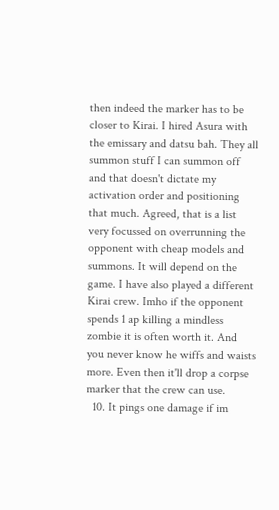then indeed the marker has to be closer to Kirai. I hired Asura with the emissary and datsu bah. They all summon stuff I can summon off and that doesn't dictate my activation order and positioning that much. Agreed, that is a list very focussed on overrunning the opponent with cheap models and summons. It will depend on the game. I have also played a different Kirai crew. Imho if the opponent spends 1 ap killing a mindless zombie it is often worth it. And you never know he wiffs and waists more. Even then it'll drop a corpse marker that the crew can use.
  10. It pings one damage if im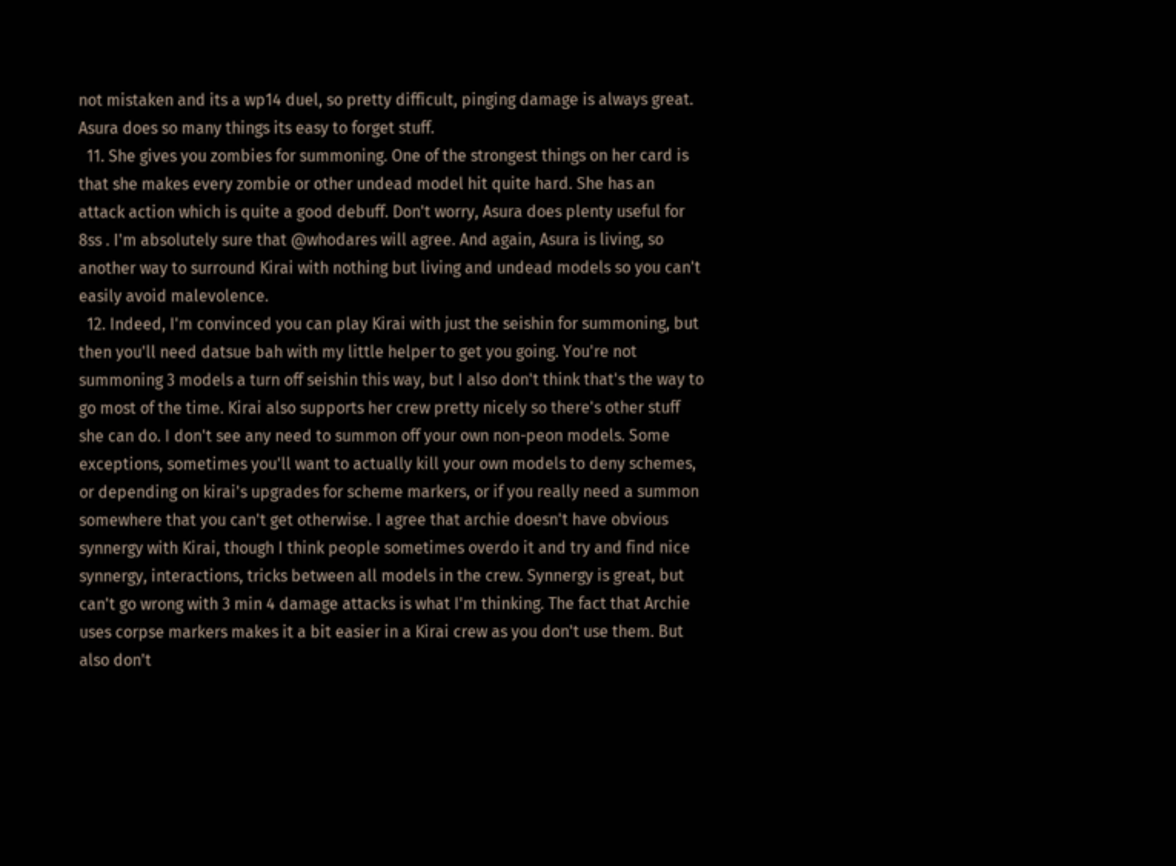not mistaken and its a wp14 duel, so pretty difficult, pinging damage is always great. Asura does so many things its easy to forget stuff.
  11. She gives you zombies for summoning. One of the strongest things on her card is that she makes every zombie or other undead model hit quite hard. She has an attack action which is quite a good debuff. Don't worry, Asura does plenty useful for 8ss . I'm absolutely sure that @whodares will agree. And again, Asura is living, so another way to surround Kirai with nothing but living and undead models so you can't easily avoid malevolence.
  12. Indeed, I'm convinced you can play Kirai with just the seishin for summoning, but then you'll need datsue bah with my little helper to get you going. You're not summoning 3 models a turn off seishin this way, but I also don't think that's the way to go most of the time. Kirai also supports her crew pretty nicely so there's other stuff she can do. I don't see any need to summon off your own non-peon models. Some exceptions, sometimes you'll want to actually kill your own models to deny schemes, or depending on kirai's upgrades for scheme markers, or if you really need a summon somewhere that you can't get otherwise. I agree that archie doesn't have obvious synnergy with Kirai, though I think people sometimes overdo it and try and find nice synnergy, interactions, tricks between all models in the crew. Synnergy is great, but can't go wrong with 3 min 4 damage attacks is what I'm thinking. The fact that Archie uses corpse markers makes it a bit easier in a Kirai crew as you don't use them. But also don't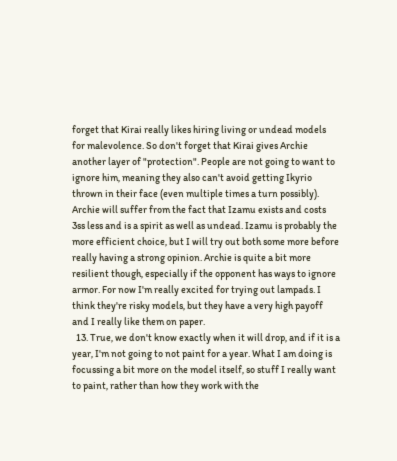forget that Kirai really likes hiring living or undead models for malevolence. So don't forget that Kirai gives Archie another layer of "protection". People are not going to want to ignore him, meaning they also can't avoid getting Ikyrio thrown in their face (even multiple times a turn possibly). Archie will suffer from the fact that Izamu exists and costs 3ss less and is a spirit as well as undead. Izamu is probably the more efficient choice, but I will try out both some more before really having a strong opinion. Archie is quite a bit more resilient though, especially if the opponent has ways to ignore armor. For now I'm really excited for trying out lampads. I think they're risky models, but they have a very high payoff and I really like them on paper.
  13. True, we don't know exactly when it will drop, and if it is a year, I'm not going to not paint for a year. What I am doing is focussing a bit more on the model itself, so stuff I really want to paint, rather than how they work with the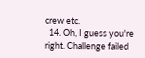crew etc.
  14. Oh, I guess you're right. Challenge failed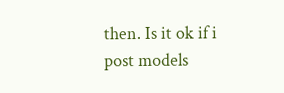then. Is it ok if i post models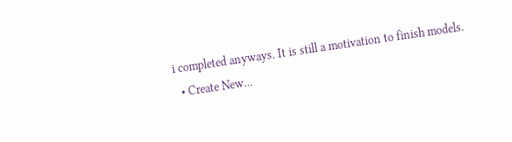i completed anyways. It is still a motivation to finish models.
  • Create New...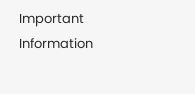Important Information